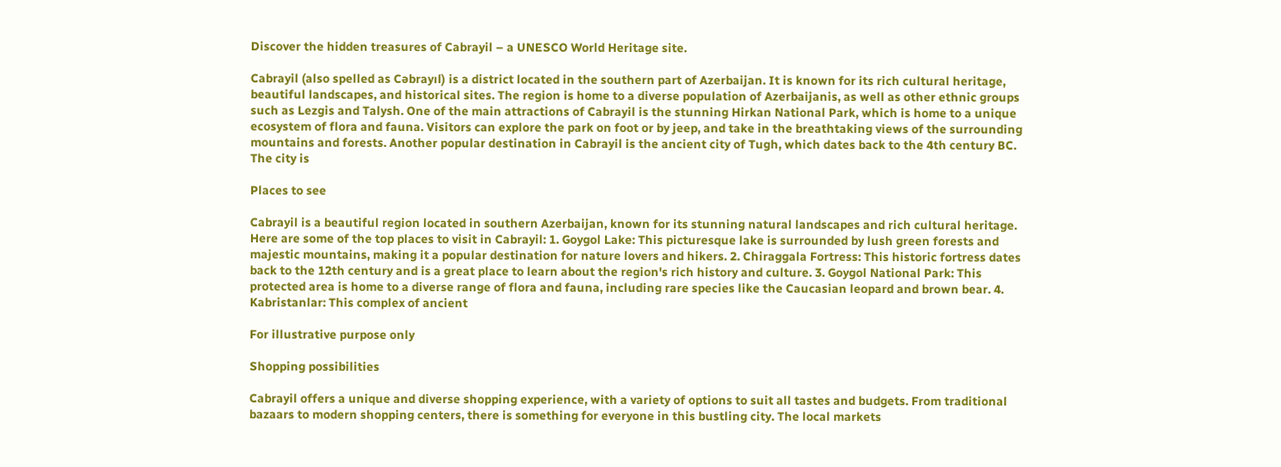Discover the hidden treasures of Cabrayil – a UNESCO World Heritage site.

Cabrayil (also spelled as Cəbrayıl) is a district located in the southern part of Azerbaijan. It is known for its rich cultural heritage, beautiful landscapes, and historical sites. The region is home to a diverse population of Azerbaijanis, as well as other ethnic groups such as Lezgis and Talysh. One of the main attractions of Cabrayil is the stunning Hirkan National Park, which is home to a unique ecosystem of flora and fauna. Visitors can explore the park on foot or by jeep, and take in the breathtaking views of the surrounding mountains and forests. Another popular destination in Cabrayil is the ancient city of Tugh, which dates back to the 4th century BC. The city is

Places to see

Cabrayil is a beautiful region located in southern Azerbaijan, known for its stunning natural landscapes and rich cultural heritage. Here are some of the top places to visit in Cabrayil: 1. Goygol Lake: This picturesque lake is surrounded by lush green forests and majestic mountains, making it a popular destination for nature lovers and hikers. 2. Chiraggala Fortress: This historic fortress dates back to the 12th century and is a great place to learn about the region's rich history and culture. 3. Goygol National Park: This protected area is home to a diverse range of flora and fauna, including rare species like the Caucasian leopard and brown bear. 4. Kabristanlar: This complex of ancient

For illustrative purpose only

Shopping possibilities

Cabrayil offers a unique and diverse shopping experience, with a variety of options to suit all tastes and budgets. From traditional bazaars to modern shopping centers, there is something for everyone in this bustling city. The local markets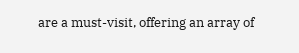are a must-visit, offering an array of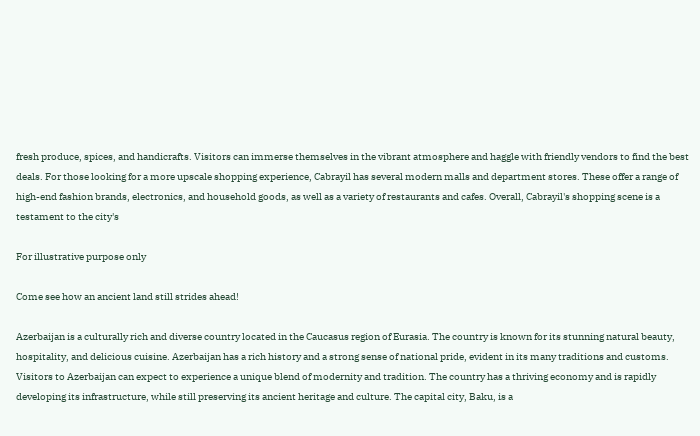fresh produce, spices, and handicrafts. Visitors can immerse themselves in the vibrant atmosphere and haggle with friendly vendors to find the best deals. For those looking for a more upscale shopping experience, Cabrayil has several modern malls and department stores. These offer a range of high-end fashion brands, electronics, and household goods, as well as a variety of restaurants and cafes. Overall, Cabrayil's shopping scene is a testament to the city's

For illustrative purpose only

Come see how an ancient land still strides ahead!

Azerbaijan is a culturally rich and diverse country located in the Caucasus region of Eurasia. The country is known for its stunning natural beauty, hospitality, and delicious cuisine. Azerbaijan has a rich history and a strong sense of national pride, evident in its many traditions and customs. Visitors to Azerbaijan can expect to experience a unique blend of modernity and tradition. The country has a thriving economy and is rapidly developing its infrastructure, while still preserving its ancient heritage and culture. The capital city, Baku, is a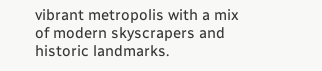vibrant metropolis with a mix of modern skyscrapers and historic landmarks.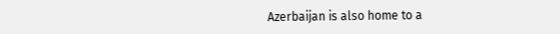Azerbaijan is also home to a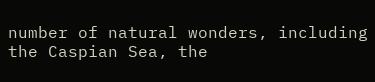number of natural wonders, including the Caspian Sea, the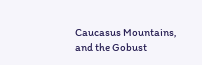Caucasus Mountains, and the Gobust